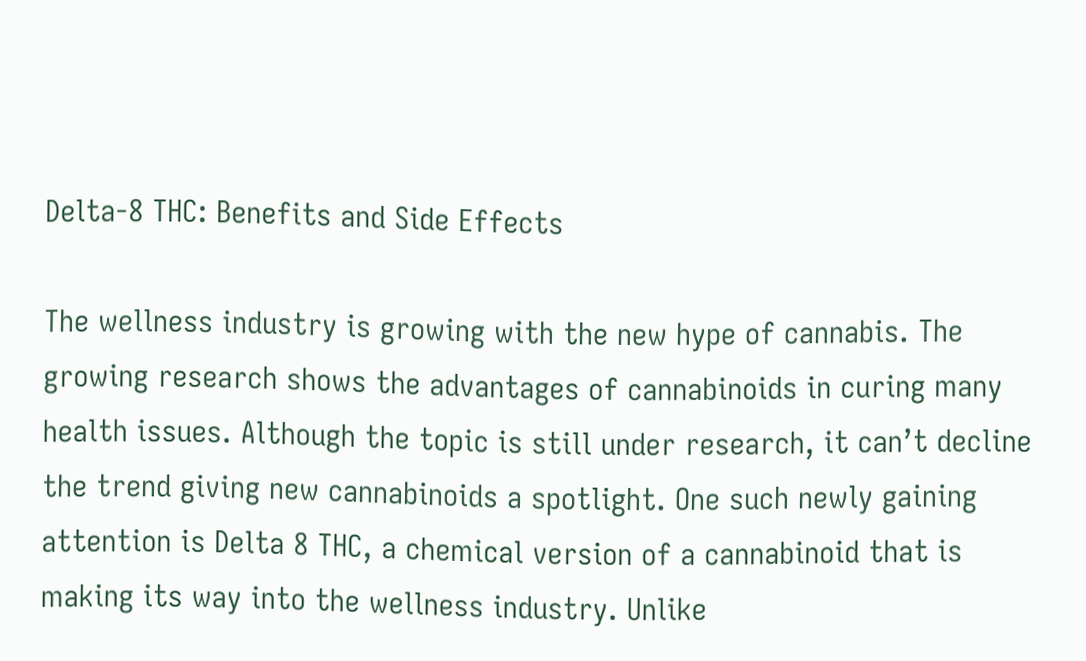Delta-8 THC: Benefits and Side Effects

The wellness industry is growing with the new hype of cannabis. The growing research shows the advantages of cannabinoids in curing many health issues. Although the topic is still under research, it can’t decline the trend giving new cannabinoids a spotlight. One such newly gaining attention is Delta 8 THC, a chemical version of a cannabinoid that is making its way into the wellness industry. Unlike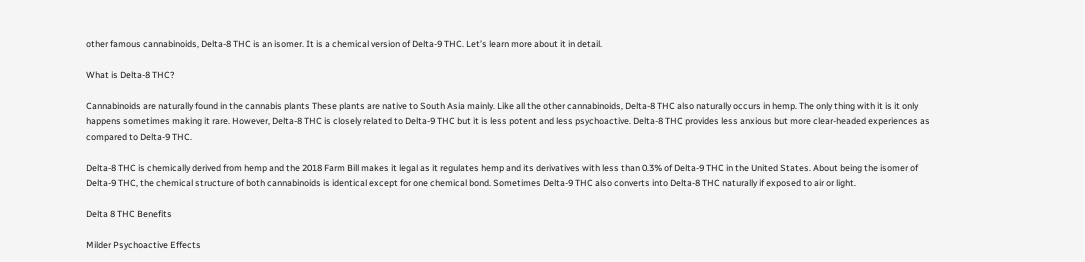other famous cannabinoids, Delta-8 THC is an isomer. It is a chemical version of Delta-9 THC. Let’s learn more about it in detail.

What is Delta-8 THC?

Cannabinoids are naturally found in the cannabis plants These plants are native to South Asia mainly. Like all the other cannabinoids, Delta-8 THC also naturally occurs in hemp. The only thing with it is it only happens sometimes making it rare. However, Delta-8 THC is closely related to Delta-9 THC but it is less potent and less psychoactive. Delta-8 THC provides less anxious but more clear-headed experiences as compared to Delta-9 THC.

Delta-8 THC is chemically derived from hemp and the 2018 Farm Bill makes it legal as it regulates hemp and its derivatives with less than 0.3% of Delta-9 THC in the United States. About being the isomer of Delta-9 THC, the chemical structure of both cannabinoids is identical except for one chemical bond. Sometimes Delta-9 THC also converts into Delta-8 THC naturally if exposed to air or light.

Delta 8 THC Benefits

Milder Psychoactive Effects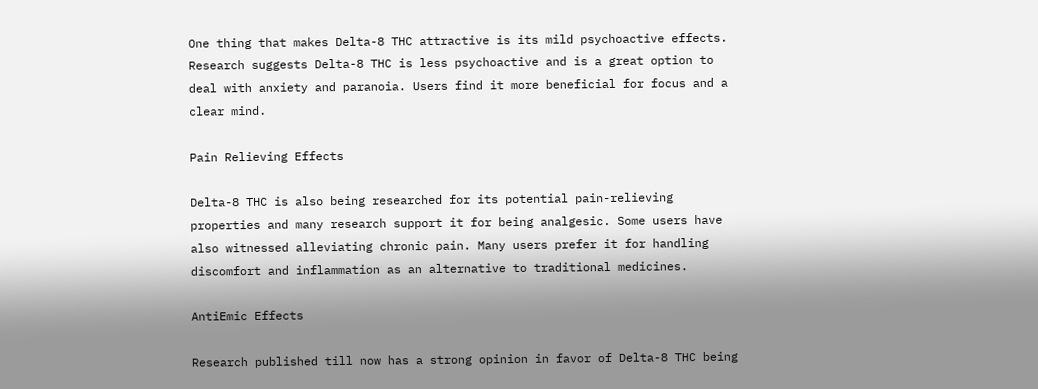One thing that makes Delta-8 THC attractive is its mild psychoactive effects. Research suggests Delta-8 THC is less psychoactive and is a great option to deal with anxiety and paranoia. Users find it more beneficial for focus and a clear mind.

Pain Relieving Effects

Delta-8 THC is also being researched for its potential pain-relieving properties and many research support it for being analgesic. Some users have also witnessed alleviating chronic pain. Many users prefer it for handling discomfort and inflammation as an alternative to traditional medicines.

AntiEmic Effects

Research published till now has a strong opinion in favor of Delta-8 THC being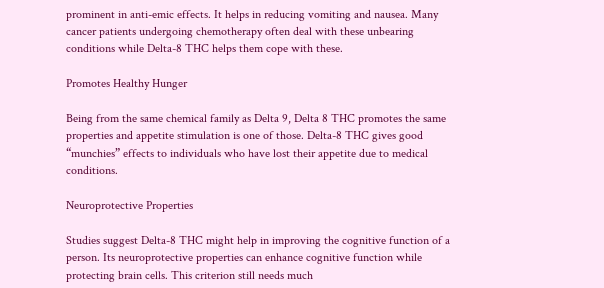prominent in anti-emic effects. It helps in reducing vomiting and nausea. Many cancer patients undergoing chemotherapy often deal with these unbearing conditions while Delta-8 THC helps them cope with these.

Promotes Healthy Hunger

Being from the same chemical family as Delta 9, Delta 8 THC promotes the same properties and appetite stimulation is one of those. Delta-8 THC gives good “munchies” effects to individuals who have lost their appetite due to medical conditions.

Neuroprotective Properties

Studies suggest Delta-8 THC might help in improving the cognitive function of a person. Its neuroprotective properties can enhance cognitive function while protecting brain cells. This criterion still needs much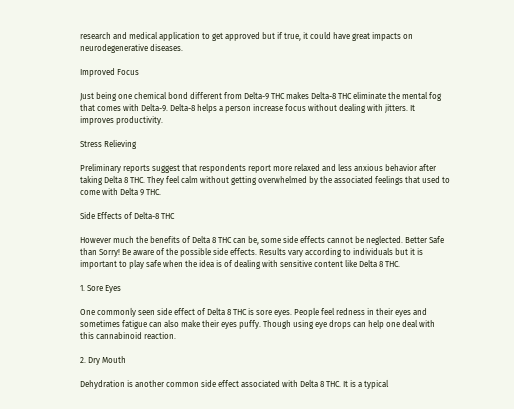research and medical application to get approved but if true, it could have great impacts on neurodegenerative diseases.

Improved Focus

Just being one chemical bond different from Delta-9 THC makes Delta-8 THC eliminate the mental fog that comes with Delta-9. Delta-8 helps a person increase focus without dealing with jitters. It improves productivity.

Stress Relieving

Preliminary reports suggest that respondents report more relaxed and less anxious behavior after taking Delta 8 THC. They feel calm without getting overwhelmed by the associated feelings that used to come with Delta 9 THC.

Side Effects of Delta-8 THC

However much the benefits of Delta 8 THC can be, some side effects cannot be neglected. Better Safe than Sorry! Be aware of the possible side effects. Results vary according to individuals but it is important to play safe when the idea is of dealing with sensitive content like Delta 8 THC.

1. Sore Eyes

One commonly seen side effect of Delta 8 THC is sore eyes. People feel redness in their eyes and sometimes fatigue can also make their eyes puffy. Though using eye drops can help one deal with this cannabinoid reaction.

2. Dry Mouth

Dehydration is another common side effect associated with Delta 8 THC. It is a typical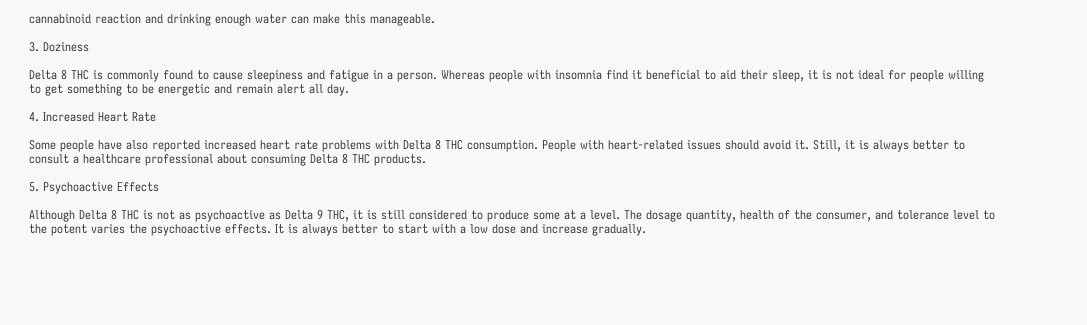cannabinoid reaction and drinking enough water can make this manageable.

3. Doziness

Delta 8 THC is commonly found to cause sleepiness and fatigue in a person. Whereas people with insomnia find it beneficial to aid their sleep, it is not ideal for people willing to get something to be energetic and remain alert all day.

4. Increased Heart Rate

Some people have also reported increased heart rate problems with Delta 8 THC consumption. People with heart-related issues should avoid it. Still, it is always better to consult a healthcare professional about consuming Delta 8 THC products.

5. Psychoactive Effects

Although Delta 8 THC is not as psychoactive as Delta 9 THC, it is still considered to produce some at a level. The dosage quantity, health of the consumer, and tolerance level to the potent varies the psychoactive effects. It is always better to start with a low dose and increase gradually.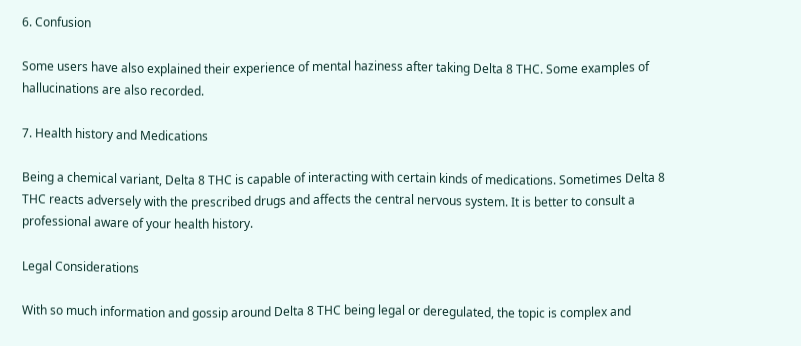6. Confusion

Some users have also explained their experience of mental haziness after taking Delta 8 THC. Some examples of hallucinations are also recorded.

7. Health history and Medications

Being a chemical variant, Delta 8 THC is capable of interacting with certain kinds of medications. Sometimes Delta 8 THC reacts adversely with the prescribed drugs and affects the central nervous system. It is better to consult a professional aware of your health history.

Legal Considerations

With so much information and gossip around Delta 8 THC being legal or deregulated, the topic is complex and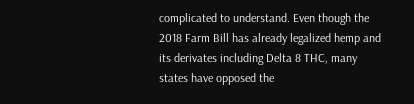complicated to understand. Even though the 2018 Farm Bill has already legalized hemp and its derivates including Delta 8 THC, many states have opposed the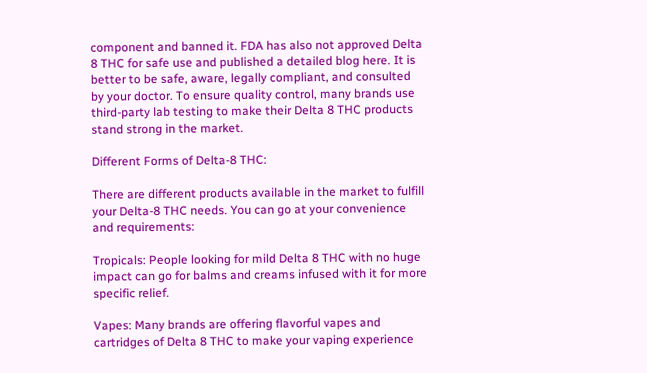component and banned it. FDA has also not approved Delta 8 THC for safe use and published a detailed blog here. It is better to be safe, aware, legally compliant, and consulted by your doctor. To ensure quality control, many brands use third-party lab testing to make their Delta 8 THC products stand strong in the market.

Different Forms of Delta-8 THC:

There are different products available in the market to fulfill your Delta-8 THC needs. You can go at your convenience and requirements:

Tropicals: People looking for mild Delta 8 THC with no huge impact can go for balms and creams infused with it for more specific relief.

Vapes: Many brands are offering flavorful vapes and cartridges of Delta 8 THC to make your vaping experience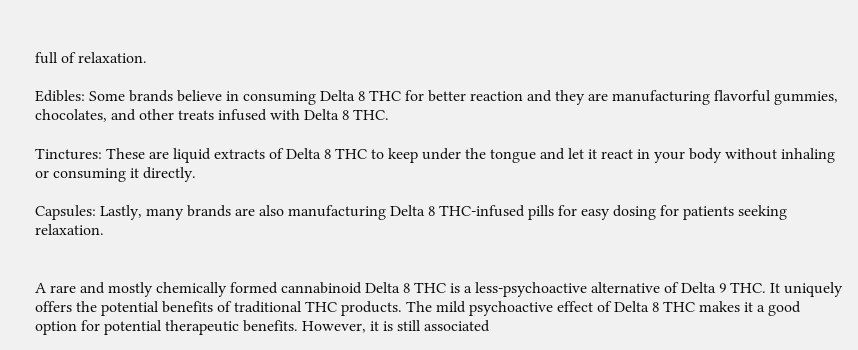full of relaxation.

Edibles: Some brands believe in consuming Delta 8 THC for better reaction and they are manufacturing flavorful gummies, chocolates, and other treats infused with Delta 8 THC.

Tinctures: These are liquid extracts of Delta 8 THC to keep under the tongue and let it react in your body without inhaling or consuming it directly.

Capsules: Lastly, many brands are also manufacturing Delta 8 THC-infused pills for easy dosing for patients seeking relaxation.


A rare and mostly chemically formed cannabinoid Delta 8 THC is a less-psychoactive alternative of Delta 9 THC. It uniquely offers the potential benefits of traditional THC products. The mild psychoactive effect of Delta 8 THC makes it a good option for potential therapeutic benefits. However, it is still associated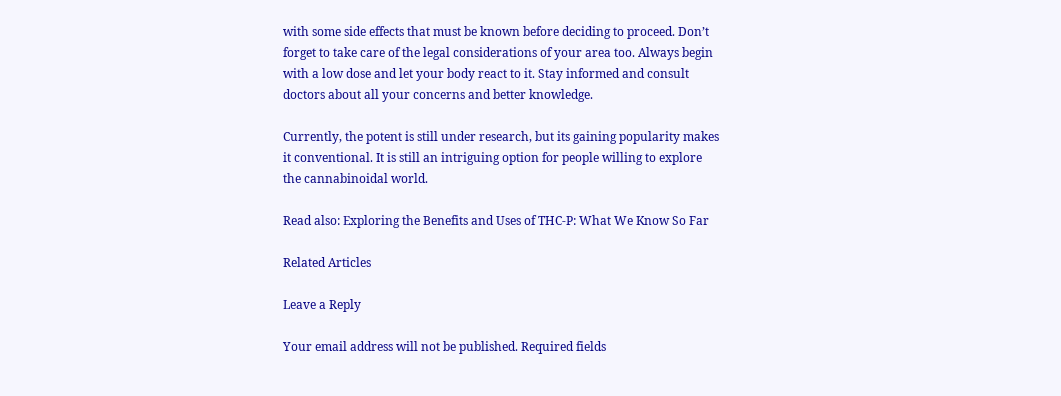with some side effects that must be known before deciding to proceed. Don’t forget to take care of the legal considerations of your area too. Always begin with a low dose and let your body react to it. Stay informed and consult doctors about all your concerns and better knowledge.

Currently, the potent is still under research, but its gaining popularity makes it conventional. It is still an intriguing option for people willing to explore the cannabinoidal world.

Read also: Exploring the Benefits and Uses of THC-P: What We Know So Far

Related Articles

Leave a Reply

Your email address will not be published. Required fields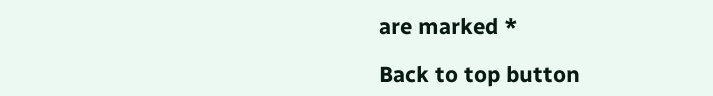are marked *

Back to top button